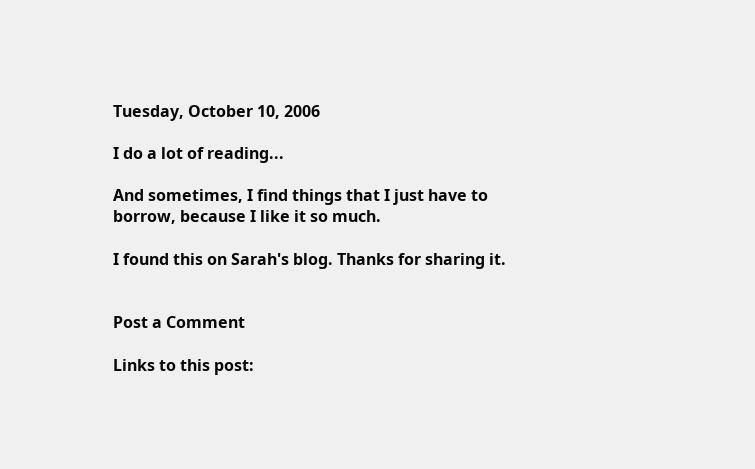Tuesday, October 10, 2006

I do a lot of reading...

And sometimes, I find things that I just have to borrow, because I like it so much.

I found this on Sarah's blog. Thanks for sharing it.


Post a Comment

Links to this post: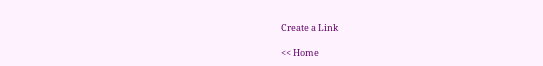Create a Link

<< Home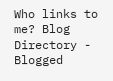Who links to me? Blog Directory - Blogged